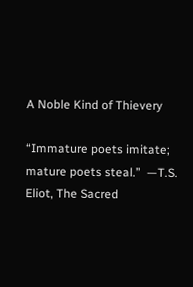A Noble Kind of Thievery

“Immature poets imitate; mature poets steal.”  —T.S. Eliot, The Sacred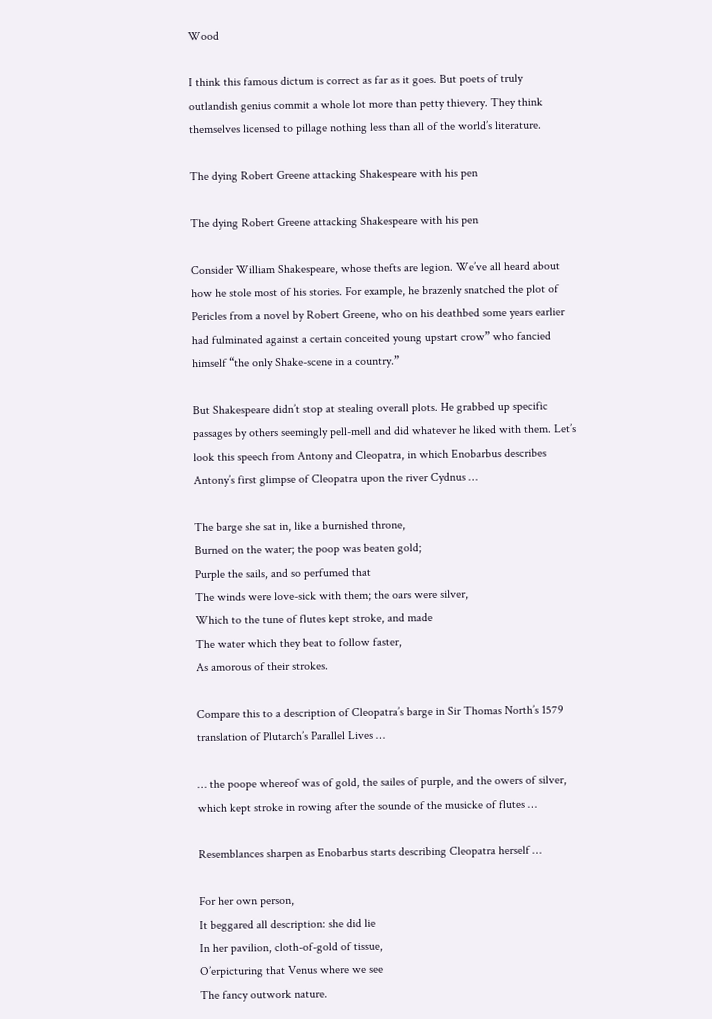Wood

I think this famous dictum is correct as far as it goes. But poets of truly outlandish genius commit a whole lot more than petty thievery. They think themselves licensed to pillage nothing less than all of the world’s literature.

The dying Robert Greene attacking Shakespeare with his pen

The dying Robert Greene attacking Shakespeare with his pen

Consider William Shakespeare, whose thefts are legion. We’ve all heard about how he stole most of his stories. For example, he brazenly snatched the plot of Pericles from a novel by Robert Greene, who on his deathbed some years earlier had fulminated against a certain conceited young upstart crow” who fancied himself “the only Shake-scene in a country.”

But Shakespeare didn’t stop at stealing overall plots. He grabbed up specific passages by others seemingly pell-mell and did whatever he liked with them. Let’s look this speech from Antony and Cleopatra, in which Enobarbus describes Antony’s first glimpse of Cleopatra upon the river Cydnus …

The barge she sat in, like a burnished throne,
Burned on the water; the poop was beaten gold;
Purple the sails, and so perfumed that
The winds were love-sick with them; the oars were silver,
Which to the tune of flutes kept stroke, and made
The water which they beat to follow faster,
As amorous of their strokes.

Compare this to a description of Cleopatra’s barge in Sir Thomas North’s 1579 translation of Plutarch’s Parallel Lives …

… the poope whereof was of gold, the sailes of purple, and the owers of silver, which kept stroke in rowing after the sounde of the musicke of flutes …

Resemblances sharpen as Enobarbus starts describing Cleopatra herself …

For her own person,
It beggared all description: she did lie
In her pavilion, cloth-of-gold of tissue,
O’erpicturing that Venus where we see
The fancy outwork nature.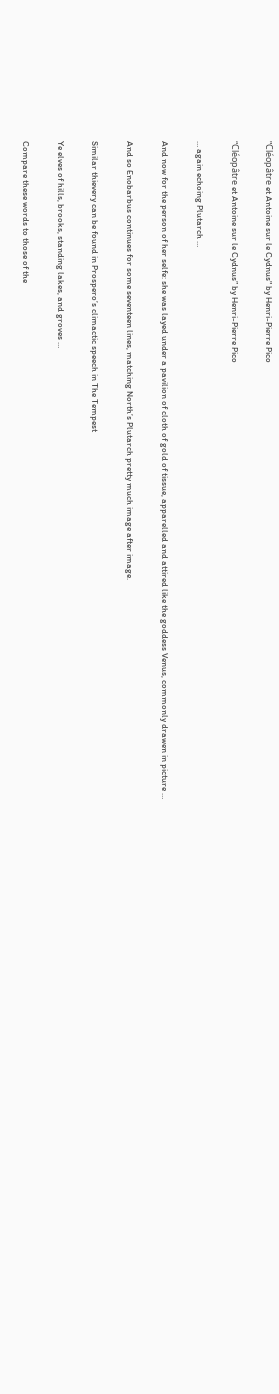"Cléopâtre et Antoine sur le Cydnus" by Henri-Pierre Pico

“Cléopâtre et Antoine sur le Cydnus” by Henri-Pierre Pico

… again echoing Plutarch …

And now for the person of her selfe: she was layed under a pavilion of cloth of gold of tissue, apparelled and attired like the goddess Venus, commonly drawen in picture …

And so Enobarbus continues for some seventeen lines, matching North’s Plutarch pretty much image after image.

Similar thievery can be found in Prospero’s climactic speech in The Tempest

Ye elves of hills, brooks, standing lakes, and groves …

Compare these words to those of the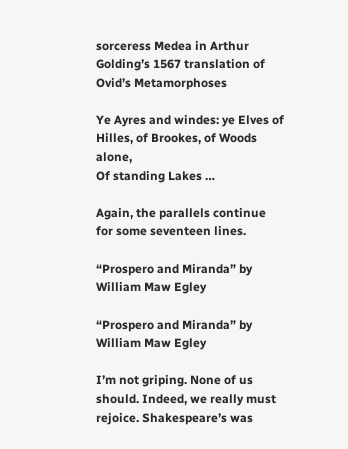sorceress Medea in Arthur Golding’s 1567 translation of Ovid’s Metamorphoses

Ye Ayres and windes: ye Elves of Hilles, of Brookes, of Woods alone,
Of standing Lakes …

Again, the parallels continue for some seventeen lines.

“Prospero and Miranda” by William Maw Egley

“Prospero and Miranda” by William Maw Egley

I’m not griping. None of us should. Indeed, we really must rejoice. Shakespeare’s was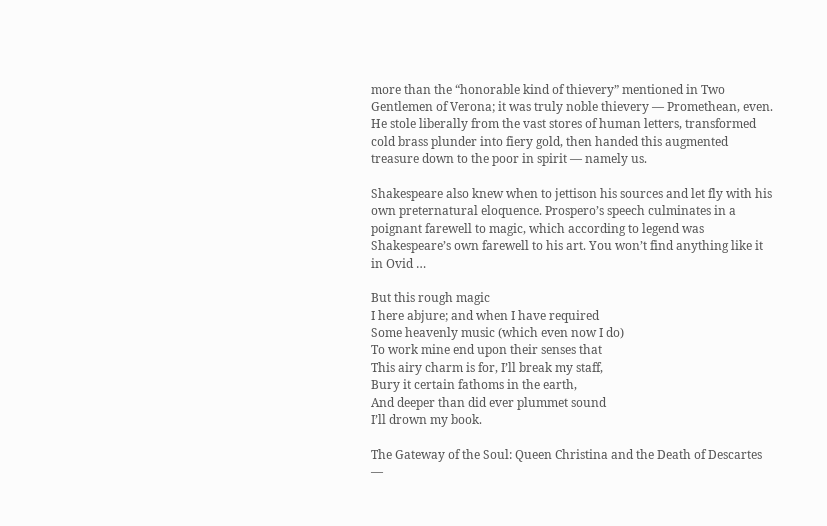more than the “honorable kind of thievery” mentioned in Two Gentlemen of Verona; it was truly noble thievery — Promethean, even. He stole liberally from the vast stores of human letters, transformed cold brass plunder into fiery gold, then handed this augmented treasure down to the poor in spirit — namely us.

Shakespeare also knew when to jettison his sources and let fly with his own preternatural eloquence. Prospero’s speech culminates in a poignant farewell to magic, which according to legend was Shakespeare’s own farewell to his art. You won’t find anything like it in Ovid …

But this rough magic
I here abjure; and when I have required
Some heavenly music (which even now I do)
To work mine end upon their senses that
This airy charm is for, I’ll break my staff,
Bury it certain fathoms in the earth,
And deeper than did ever plummet sound
I’ll drown my book.

The Gateway of the Soul: Queen Christina and the Death of Descartes —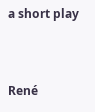a short play


René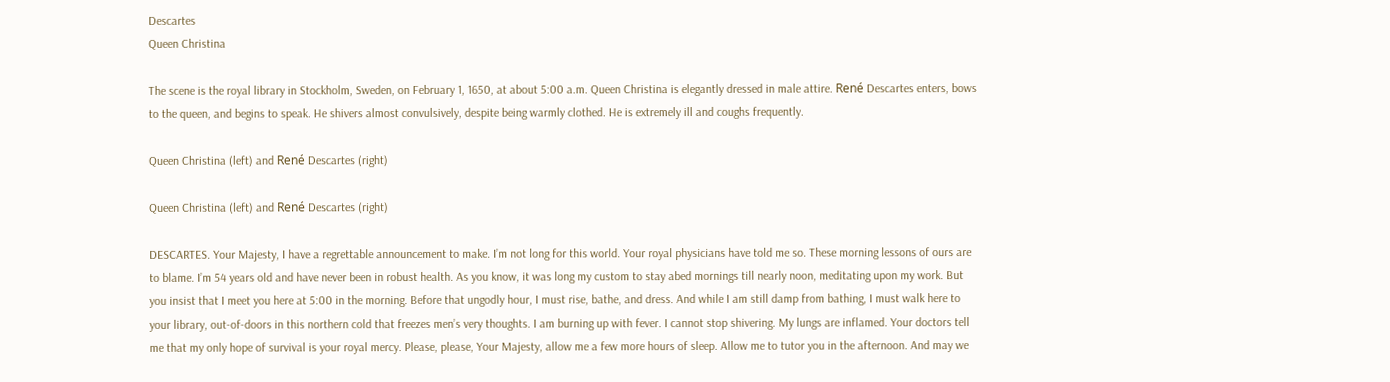Descartes
Queen Christina

The scene is the royal library in Stockholm, Sweden, on February 1, 1650, at about 5:00 a.m. Queen Christina is elegantly dressed in male attire. René Descartes enters, bows to the queen, and begins to speak. He shivers almost convulsively, despite being warmly clothed. He is extremely ill and coughs frequently.

Queen Christina (left) and René Descartes (right)

Queen Christina (left) and René Descartes (right)

DESCARTES. Your Majesty, I have a regrettable announcement to make. I’m not long for this world. Your royal physicians have told me so. These morning lessons of ours are to blame. I’m 54 years old and have never been in robust health. As you know, it was long my custom to stay abed mornings till nearly noon, meditating upon my work. But you insist that I meet you here at 5:00 in the morning. Before that ungodly hour, I must rise, bathe, and dress. And while I am still damp from bathing, I must walk here to your library, out-of-doors in this northern cold that freezes men’s very thoughts. I am burning up with fever. I cannot stop shivering. My lungs are inflamed. Your doctors tell me that my only hope of survival is your royal mercy. Please, please, Your Majesty, allow me a few more hours of sleep. Allow me to tutor you in the afternoon. And may we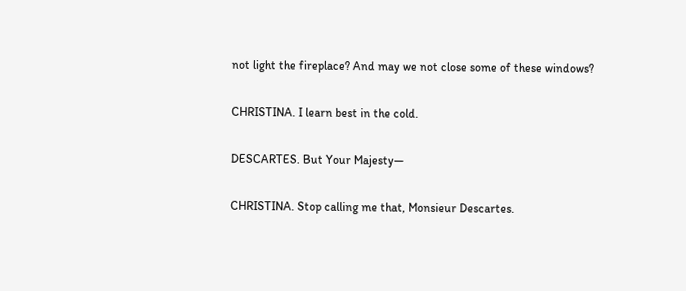not light the fireplace? And may we not close some of these windows?

CHRISTINA. I learn best in the cold.

DESCARTES. But Your Majesty—

CHRISTINA. Stop calling me that, Monsieur Descartes.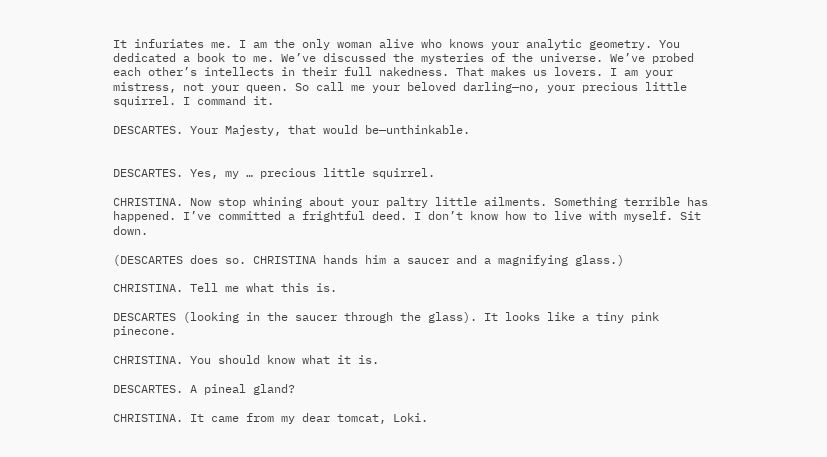It infuriates me. I am the only woman alive who knows your analytic geometry. You dedicated a book to me. We’ve discussed the mysteries of the universe. We’ve probed each other’s intellects in their full nakedness. That makes us lovers. I am your mistress, not your queen. So call me your beloved darling—no, your precious little squirrel. I command it.

DESCARTES. Your Majesty, that would be—unthinkable.


DESCARTES. Yes, my … precious little squirrel.

CHRISTINA. Now stop whining about your paltry little ailments. Something terrible has happened. I’ve committed a frightful deed. I don’t know how to live with myself. Sit down.

(DESCARTES does so. CHRISTINA hands him a saucer and a magnifying glass.)

CHRISTINA. Tell me what this is.

DESCARTES (looking in the saucer through the glass). It looks like a tiny pink pinecone.

CHRISTINA. You should know what it is.

DESCARTES. A pineal gland?

CHRISTINA. It came from my dear tomcat, Loki.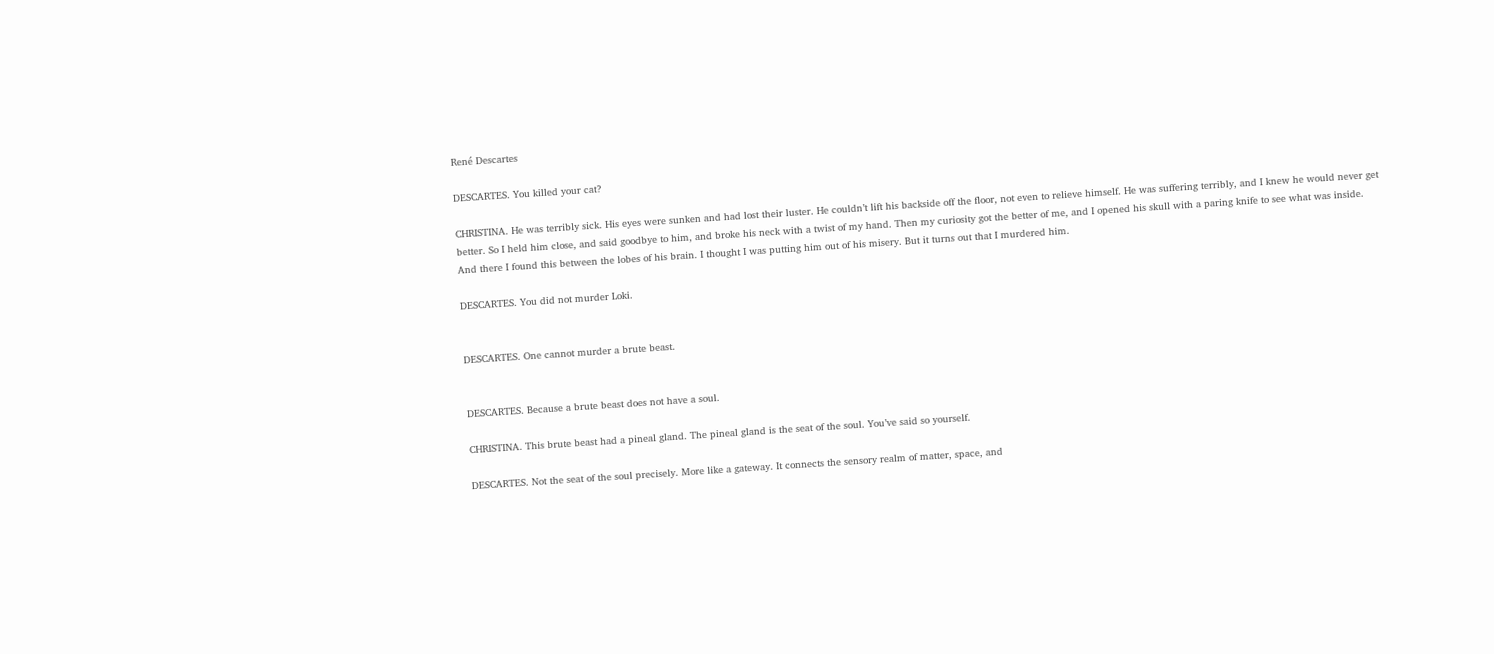René Descartes

DESCARTES. You killed your cat?

CHRISTINA. He was terribly sick. His eyes were sunken and had lost their luster. He couldn’t lift his backside off the floor, not even to relieve himself. He was suffering terribly, and I knew he would never get better. So I held him close, and said goodbye to him, and broke his neck with a twist of my hand. Then my curiosity got the better of me, and I opened his skull with a paring knife to see what was inside. And there I found this between the lobes of his brain. I thought I was putting him out of his misery. But it turns out that I murdered him.

DESCARTES. You did not murder Loki.


DESCARTES. One cannot murder a brute beast.


DESCARTES. Because a brute beast does not have a soul.

CHRISTINA. This brute beast had a pineal gland. The pineal gland is the seat of the soul. You’ve said so yourself.

DESCARTES. Not the seat of the soul precisely. More like a gateway. It connects the sensory realm of matter, space, and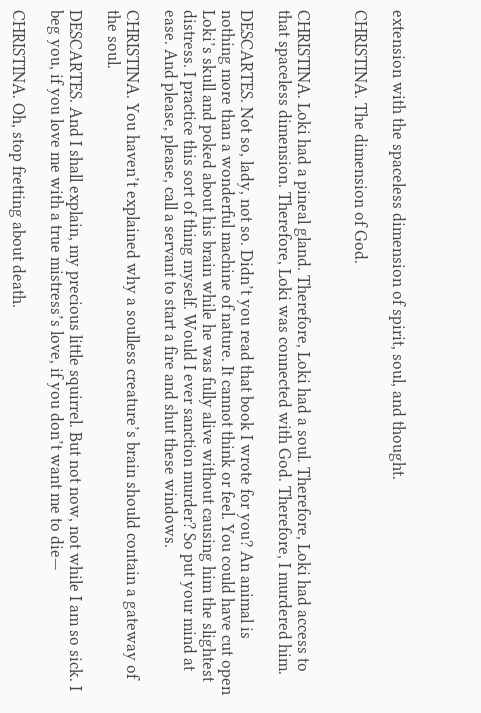extension with the spaceless dimension of spirit, soul, and thought.

CHRISTINA. The dimension of God.


CHRISTINA. Loki had a pineal gland. Therefore, Loki had a soul. Therefore, Loki had access to that spaceless dimension. Therefore, Loki was connected with God. Therefore, I murdered him.

DESCARTES. Not so, lady, not so. Didn’t you read that book I wrote for you? An animal is nothing more than a wonderful machine of nature. It cannot think or feel. You could have cut open Loki’s skull and poked about his brain while he was fully alive without causing him the slightest distress. I practice this sort of thing myself. Would I ever sanction murder? So put your mind at ease. And please, please, call a servant to start a fire and shut these windows.

CHRISTINA. You haven’t explained why a soulless creature’s brain should contain a gateway of the soul.

DESCARTES. And I shall explain, my precious little squirrel. But not now, not while I am so sick. I beg you, if you love me with a true mistress’s love, if you don’t want me to die—

CHRISTINA. Oh, stop fretting about death.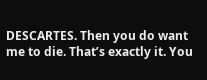DESCARTES. Then you do want me to die. That’s exactly it. You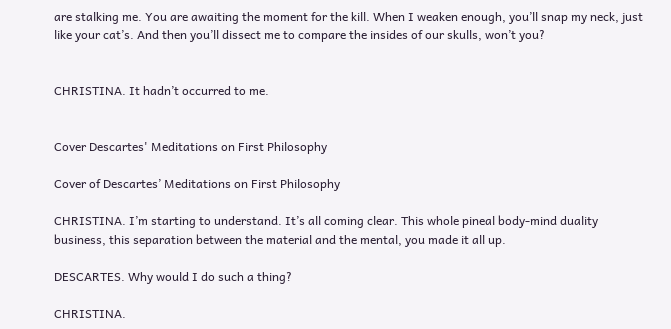are stalking me. You are awaiting the moment for the kill. When I weaken enough, you’ll snap my neck, just like your cat’s. And then you’ll dissect me to compare the insides of our skulls, won’t you?


CHRISTINA. It hadn’t occurred to me.


Cover Descartes' Meditations on First Philosophy

Cover of Descartes’ Meditations on First Philosophy

CHRISTINA. I’m starting to understand. It’s all coming clear. This whole pineal body-mind duality business, this separation between the material and the mental, you made it all up.

DESCARTES. Why would I do such a thing?

CHRISTINA.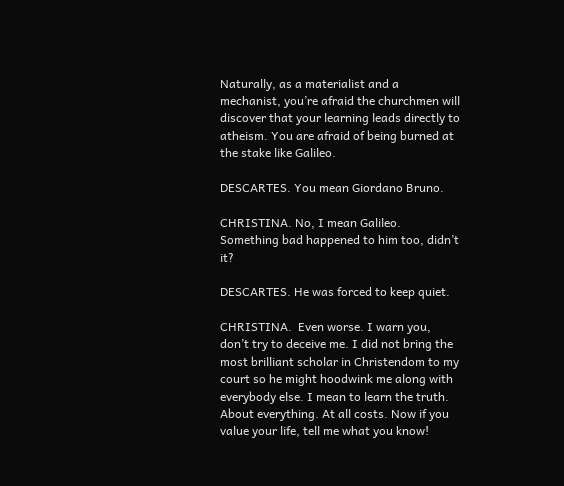Naturally, as a materialist and a mechanist, you’re afraid the churchmen will discover that your learning leads directly to atheism. You are afraid of being burned at the stake like Galileo.

DESCARTES. You mean Giordano Bruno.

CHRISTINA. No, I mean Galileo. Something bad happened to him too, didn’t it?

DESCARTES. He was forced to keep quiet.

CHRISTINA.  Even worse. I warn you, don’t try to deceive me. I did not bring the most brilliant scholar in Christendom to my court so he might hoodwink me along with everybody else. I mean to learn the truth. About everything. At all costs. Now if you value your life, tell me what you know!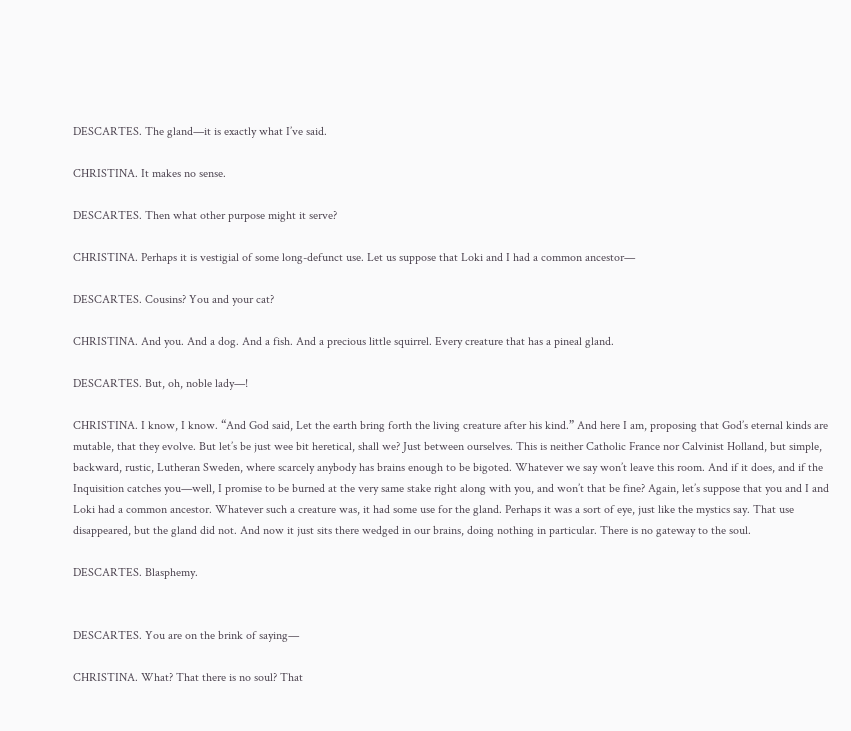DESCARTES. The gland—it is exactly what I’ve said.

CHRISTINA. It makes no sense.

DESCARTES. Then what other purpose might it serve?

CHRISTINA. Perhaps it is vestigial of some long-defunct use. Let us suppose that Loki and I had a common ancestor—

DESCARTES. Cousins? You and your cat?

CHRISTINA. And you. And a dog. And a fish. And a precious little squirrel. Every creature that has a pineal gland.

DESCARTES. But, oh, noble lady—!

CHRISTINA. I know, I know. “And God said, Let the earth bring forth the living creature after his kind.” And here I am, proposing that God’s eternal kinds are mutable, that they evolve. But let’s be just wee bit heretical, shall we? Just between ourselves. This is neither Catholic France nor Calvinist Holland, but simple, backward, rustic, Lutheran Sweden, where scarcely anybody has brains enough to be bigoted. Whatever we say won’t leave this room. And if it does, and if the Inquisition catches you—well, I promise to be burned at the very same stake right along with you, and won’t that be fine? Again, let’s suppose that you and I and Loki had a common ancestor. Whatever such a creature was, it had some use for the gland. Perhaps it was a sort of eye, just like the mystics say. That use disappeared, but the gland did not. And now it just sits there wedged in our brains, doing nothing in particular. There is no gateway to the soul.

DESCARTES. Blasphemy.


DESCARTES. You are on the brink of saying—

CHRISTINA. What? That there is no soul? That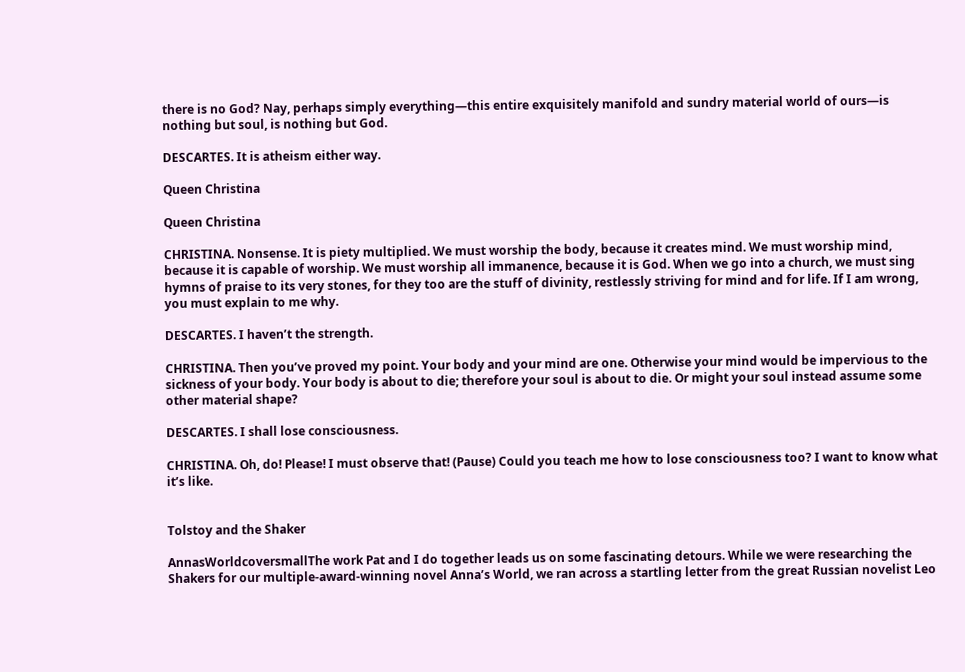there is no God? Nay, perhaps simply everything—this entire exquisitely manifold and sundry material world of ours—is nothing but soul, is nothing but God.

DESCARTES. It is atheism either way.

Queen Christina

Queen Christina

CHRISTINA. Nonsense. It is piety multiplied. We must worship the body, because it creates mind. We must worship mind, because it is capable of worship. We must worship all immanence, because it is God. When we go into a church, we must sing hymns of praise to its very stones, for they too are the stuff of divinity, restlessly striving for mind and for life. If I am wrong, you must explain to me why.

DESCARTES. I haven’t the strength.

CHRISTINA. Then you’ve proved my point. Your body and your mind are one. Otherwise your mind would be impervious to the sickness of your body. Your body is about to die; therefore your soul is about to die. Or might your soul instead assume some other material shape?

DESCARTES. I shall lose consciousness.

CHRISTINA. Oh, do! Please! I must observe that! (Pause) Could you teach me how to lose consciousness too? I want to know what it’s like.


Tolstoy and the Shaker

AnnasWorldcoversmallThe work Pat and I do together leads us on some fascinating detours. While we were researching the Shakers for our multiple-award-winning novel Anna’s World, we ran across a startling letter from the great Russian novelist Leo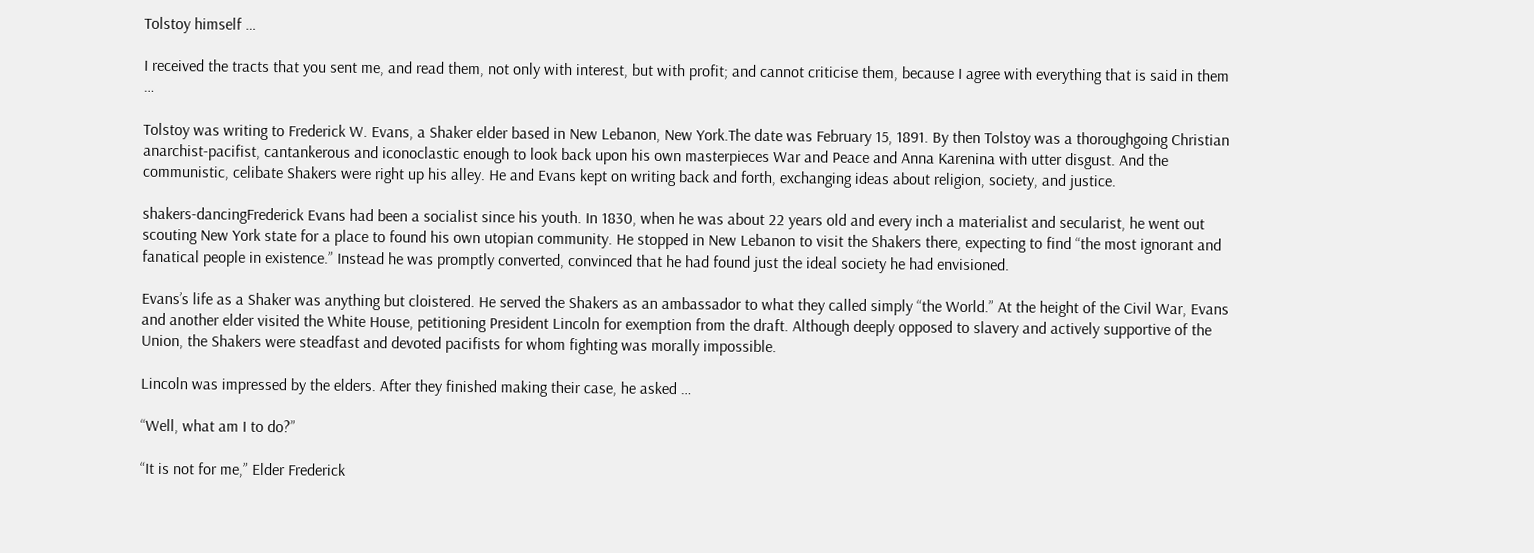Tolstoy himself …

I received the tracts that you sent me, and read them, not only with interest, but with profit; and cannot criticise them, because I agree with everything that is said in them …

Tolstoy was writing to Frederick W. Evans, a Shaker elder based in New Lebanon, New York.The date was February 15, 1891. By then Tolstoy was a thoroughgoing Christian anarchist-pacifist, cantankerous and iconoclastic enough to look back upon his own masterpieces War and Peace and Anna Karenina with utter disgust. And the communistic, celibate Shakers were right up his alley. He and Evans kept on writing back and forth, exchanging ideas about religion, society, and justice.

shakers-dancingFrederick Evans had been a socialist since his youth. In 1830, when he was about 22 years old and every inch a materialist and secularist, he went out scouting New York state for a place to found his own utopian community. He stopped in New Lebanon to visit the Shakers there, expecting to find “the most ignorant and fanatical people in existence.” Instead he was promptly converted, convinced that he had found just the ideal society he had envisioned.

Evans’s life as a Shaker was anything but cloistered. He served the Shakers as an ambassador to what they called simply “the World.” At the height of the Civil War, Evans and another elder visited the White House, petitioning President Lincoln for exemption from the draft. Although deeply opposed to slavery and actively supportive of the Union, the Shakers were steadfast and devoted pacifists for whom fighting was morally impossible.

Lincoln was impressed by the elders. After they finished making their case, he asked …

“Well, what am I to do?”

“It is not for me,” Elder Frederick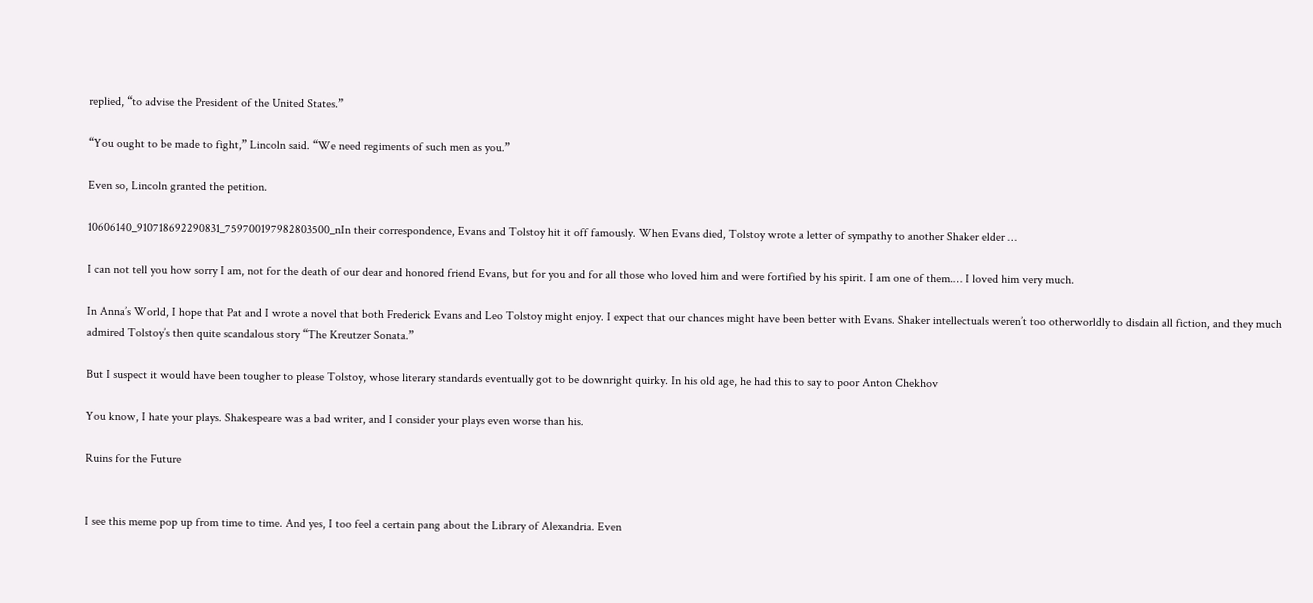replied, “to advise the President of the United States.”

“You ought to be made to fight,” Lincoln said. “We need regiments of such men as you.”

Even so, Lincoln granted the petition.

10606140_910718692290831_759700197982803500_nIn their correspondence, Evans and Tolstoy hit it off famously. When Evans died, Tolstoy wrote a letter of sympathy to another Shaker elder …

I can not tell you how sorry I am, not for the death of our dear and honored friend Evans, but for you and for all those who loved him and were fortified by his spirit. I am one of them.… I loved him very much.

In Anna’s World, I hope that Pat and I wrote a novel that both Frederick Evans and Leo Tolstoy might enjoy. I expect that our chances might have been better with Evans. Shaker intellectuals weren’t too otherworldly to disdain all fiction, and they much admired Tolstoy’s then quite scandalous story “The Kreutzer Sonata.”

But I suspect it would have been tougher to please Tolstoy, whose literary standards eventually got to be downright quirky. In his old age, he had this to say to poor Anton Chekhov

You know, I hate your plays. Shakespeare was a bad writer, and I consider your plays even worse than his.

Ruins for the Future


I see this meme pop up from time to time. And yes, I too feel a certain pang about the Library of Alexandria. Even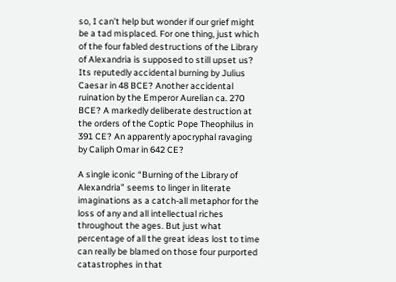so, I can’t help but wonder if our grief might be a tad misplaced. For one thing, just which of the four fabled destructions of the Library of Alexandria is supposed to still upset us? Its reputedly accidental burning by Julius Caesar in 48 BCE? Another accidental ruination by the Emperor Aurelian ca. 270 BCE? A markedly deliberate destruction at the orders of the Coptic Pope Theophilus in 391 CE? An apparently apocryphal ravaging by Caliph Omar in 642 CE?

A single iconic “Burning of the Library of Alexandria” seems to linger in literate imaginations as a catch-all metaphor for the loss of any and all intellectual riches throughout the ages. But just what percentage of all the great ideas lost to time can really be blamed on those four purported catastrophes in that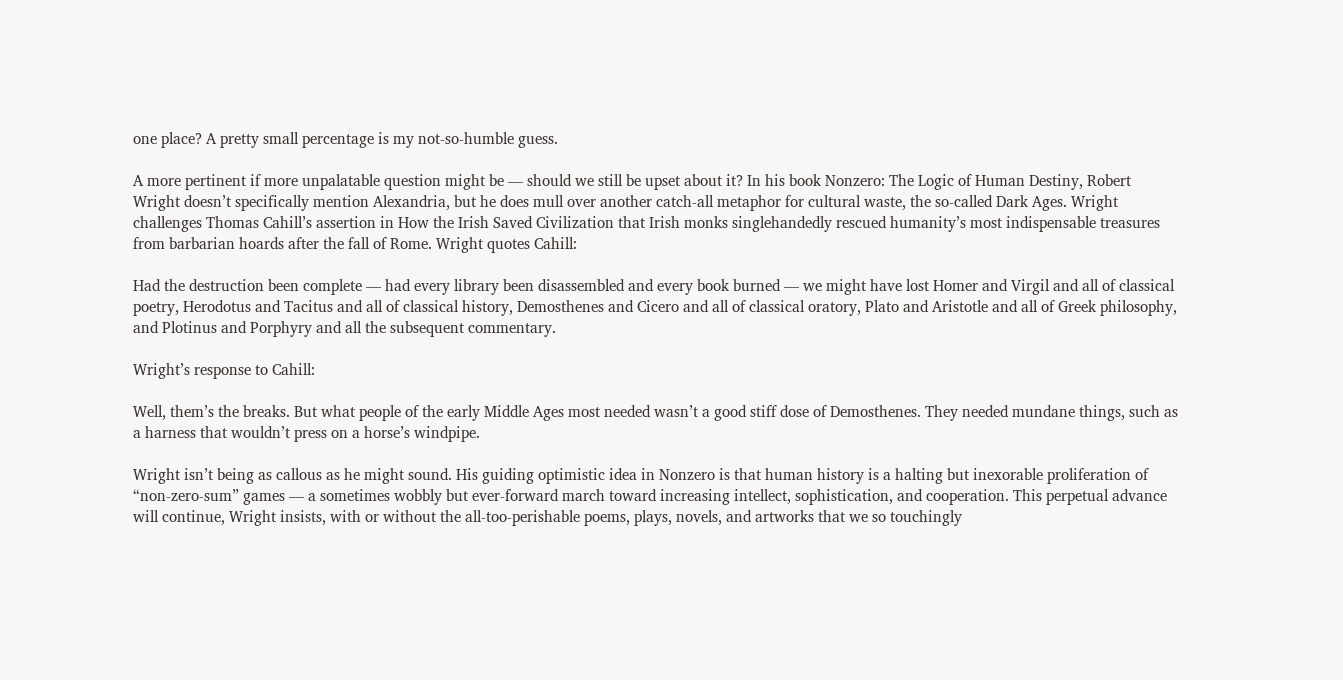one place? A pretty small percentage is my not-so-humble guess.

A more pertinent if more unpalatable question might be — should we still be upset about it? In his book Nonzero: The Logic of Human Destiny, Robert Wright doesn’t specifically mention Alexandria, but he does mull over another catch-all metaphor for cultural waste, the so-called Dark Ages. Wright challenges Thomas Cahill’s assertion in How the Irish Saved Civilization that Irish monks singlehandedly rescued humanity’s most indispensable treasures from barbarian hoards after the fall of Rome. Wright quotes Cahill:

Had the destruction been complete — had every library been disassembled and every book burned — we might have lost Homer and Virgil and all of classical poetry, Herodotus and Tacitus and all of classical history, Demosthenes and Cicero and all of classical oratory, Plato and Aristotle and all of Greek philosophy, and Plotinus and Porphyry and all the subsequent commentary.

Wright’s response to Cahill:

Well, them’s the breaks. But what people of the early Middle Ages most needed wasn’t a good stiff dose of Demosthenes. They needed mundane things, such as a harness that wouldn’t press on a horse’s windpipe.

Wright isn’t being as callous as he might sound. His guiding optimistic idea in Nonzero is that human history is a halting but inexorable proliferation of “non-zero-sum” games — a sometimes wobbly but ever-forward march toward increasing intellect, sophistication, and cooperation. This perpetual advance will continue, Wright insists, with or without the all-too-perishable poems, plays, novels, and artworks that we so touchingly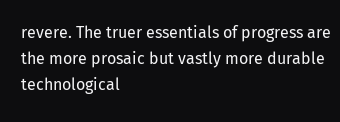revere. The truer essentials of progress are the more prosaic but vastly more durable technological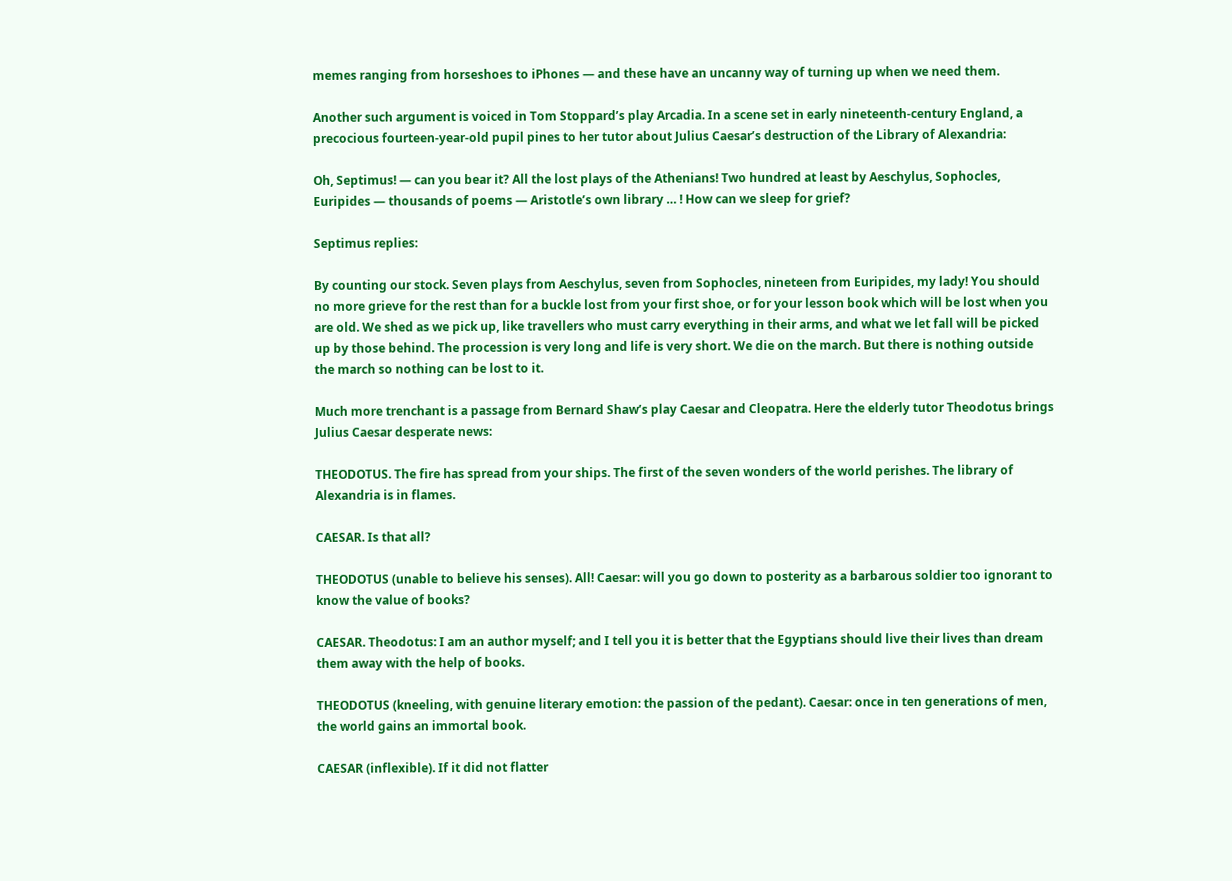memes ranging from horseshoes to iPhones — and these have an uncanny way of turning up when we need them.

Another such argument is voiced in Tom Stoppard’s play Arcadia. In a scene set in early nineteenth-century England, a precocious fourteen-year-old pupil pines to her tutor about Julius Caesar’s destruction of the Library of Alexandria:

Oh, Septimus! — can you bear it? All the lost plays of the Athenians! Two hundred at least by Aeschylus, Sophocles, Euripides — thousands of poems — Aristotle’s own library … ! How can we sleep for grief?

Septimus replies:

By counting our stock. Seven plays from Aeschylus, seven from Sophocles, nineteen from Euripides, my lady! You should no more grieve for the rest than for a buckle lost from your first shoe, or for your lesson book which will be lost when you are old. We shed as we pick up, like travellers who must carry everything in their arms, and what we let fall will be picked up by those behind. The procession is very long and life is very short. We die on the march. But there is nothing outside the march so nothing can be lost to it.

Much more trenchant is a passage from Bernard Shaw’s play Caesar and Cleopatra. Here the elderly tutor Theodotus brings Julius Caesar desperate news:

THEODOTUS. The fire has spread from your ships. The first of the seven wonders of the world perishes. The library of Alexandria is in flames.

CAESAR. Is that all?

THEODOTUS (unable to believe his senses). All! Caesar: will you go down to posterity as a barbarous soldier too ignorant to know the value of books?

CAESAR. Theodotus: I am an author myself; and I tell you it is better that the Egyptians should live their lives than dream them away with the help of books.

THEODOTUS (kneeling, with genuine literary emotion: the passion of the pedant). Caesar: once in ten generations of men, the world gains an immortal book.

CAESAR (inflexible). If it did not flatter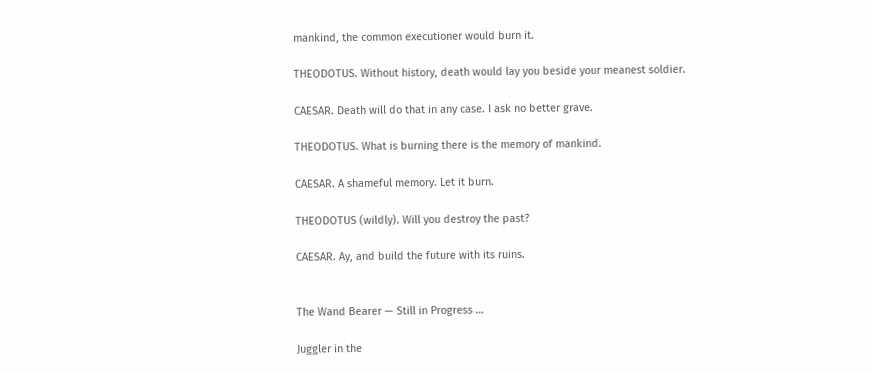mankind, the common executioner would burn it.

THEODOTUS. Without history, death would lay you beside your meanest soldier.

CAESAR. Death will do that in any case. I ask no better grave.

THEODOTUS. What is burning there is the memory of mankind.

CAESAR. A shameful memory. Let it burn.

THEODOTUS (wildly). Will you destroy the past?

CAESAR. Ay, and build the future with its ruins.


The Wand Bearer — Still in Progress …

Juggler in the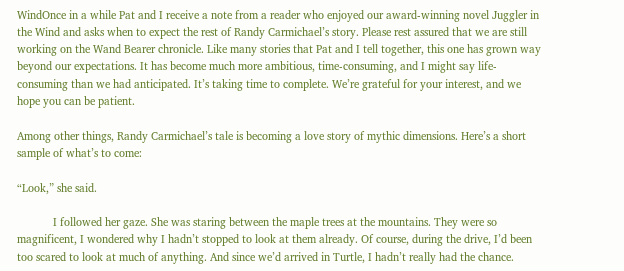WindOnce in a while Pat and I receive a note from a reader who enjoyed our award-winning novel Juggler in the Wind and asks when to expect the rest of Randy Carmichael’s story. Please rest assured that we are still working on the Wand Bearer chronicle. Like many stories that Pat and I tell together, this one has grown way beyond our expectations. It has become much more ambitious, time-consuming, and I might say life-consuming than we had anticipated. It’s taking time to complete. We’re grateful for your interest, and we hope you can be patient.

Among other things, Randy Carmichael’s tale is becoming a love story of mythic dimensions. Here’s a short sample of what’s to come:

“Look,” she said.

            I followed her gaze. She was staring between the maple trees at the mountains. They were so magnificent, I wondered why I hadn’t stopped to look at them already. Of course, during the drive, I’d been too scared to look at much of anything. And since we’d arrived in Turtle, I hadn’t really had the chance.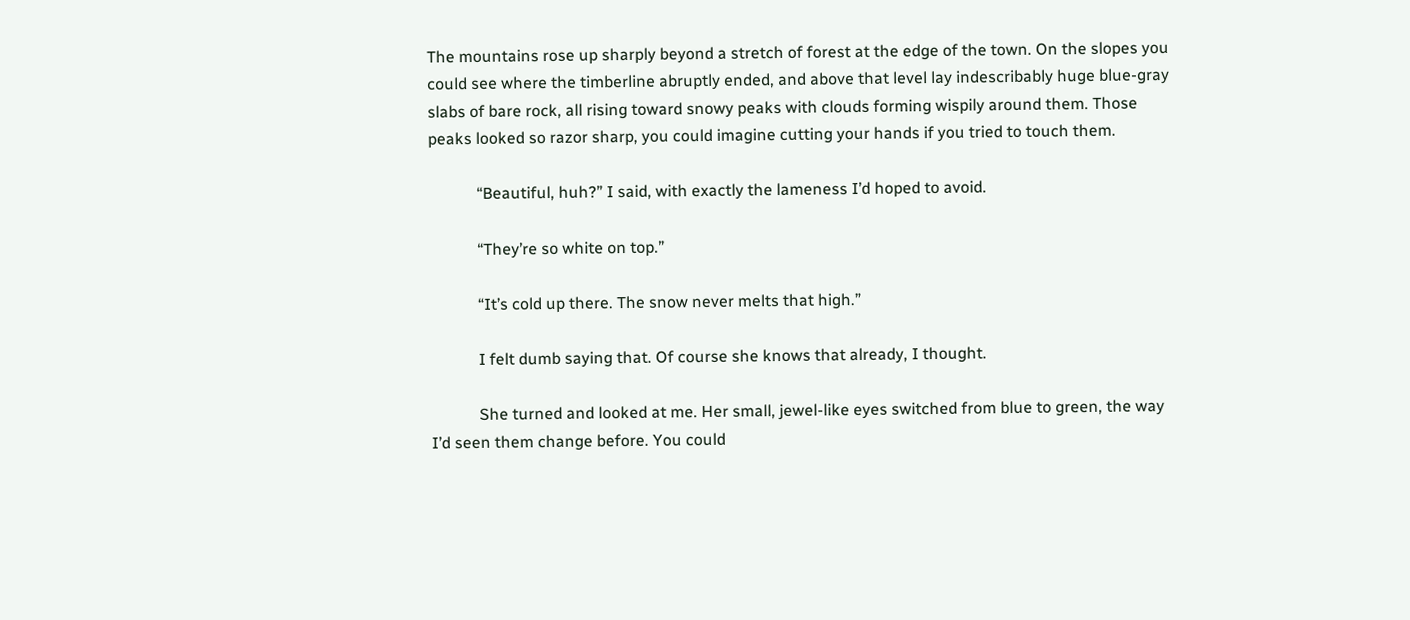The mountains rose up sharply beyond a stretch of forest at the edge of the town. On the slopes you could see where the timberline abruptly ended, and above that level lay indescribably huge blue-gray slabs of bare rock, all rising toward snowy peaks with clouds forming wispily around them. Those peaks looked so razor sharp, you could imagine cutting your hands if you tried to touch them.

            “Beautiful, huh?” I said, with exactly the lameness I’d hoped to avoid.

            “They’re so white on top.”

            “It’s cold up there. The snow never melts that high.”

            I felt dumb saying that. Of course she knows that already, I thought.

            She turned and looked at me. Her small, jewel-like eyes switched from blue to green, the way I’d seen them change before. You could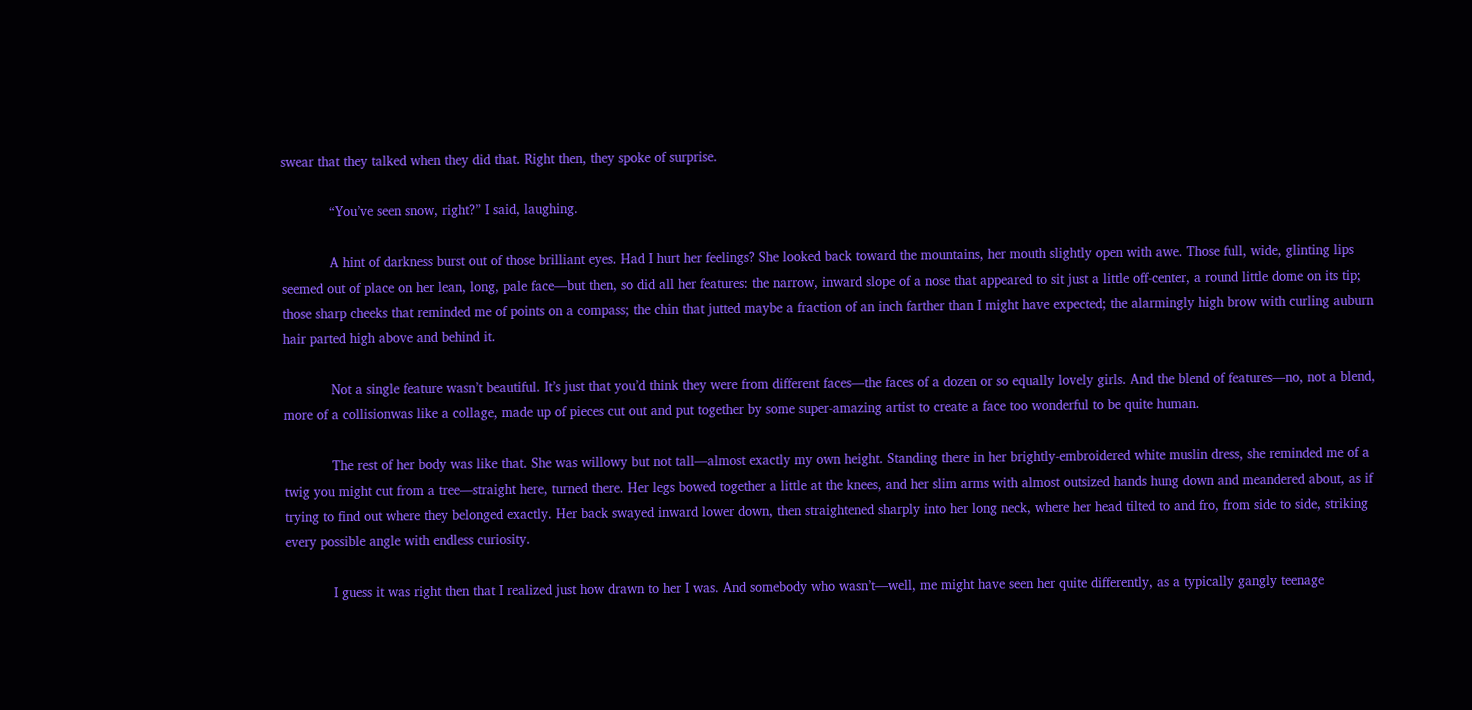swear that they talked when they did that. Right then, they spoke of surprise.

            “You’ve seen snow, right?” I said, laughing.

            A hint of darkness burst out of those brilliant eyes. Had I hurt her feelings? She looked back toward the mountains, her mouth slightly open with awe. Those full, wide, glinting lips seemed out of place on her lean, long, pale face—but then, so did all her features: the narrow, inward slope of a nose that appeared to sit just a little off-center, a round little dome on its tip; those sharp cheeks that reminded me of points on a compass; the chin that jutted maybe a fraction of an inch farther than I might have expected; the alarmingly high brow with curling auburn hair parted high above and behind it.

            Not a single feature wasn’t beautiful. It’s just that you’d think they were from different faces—the faces of a dozen or so equally lovely girls. And the blend of features—no, not a blend, more of a collisionwas like a collage, made up of pieces cut out and put together by some super-amazing artist to create a face too wonderful to be quite human.

            The rest of her body was like that. She was willowy but not tall—almost exactly my own height. Standing there in her brightly-embroidered white muslin dress, she reminded me of a twig you might cut from a tree—straight here, turned there. Her legs bowed together a little at the knees, and her slim arms with almost outsized hands hung down and meandered about, as if trying to find out where they belonged exactly. Her back swayed inward lower down, then straightened sharply into her long neck, where her head tilted to and fro, from side to side, striking every possible angle with endless curiosity.

            I guess it was right then that I realized just how drawn to her I was. And somebody who wasn’t—well, me might have seen her quite differently, as a typically gangly teenage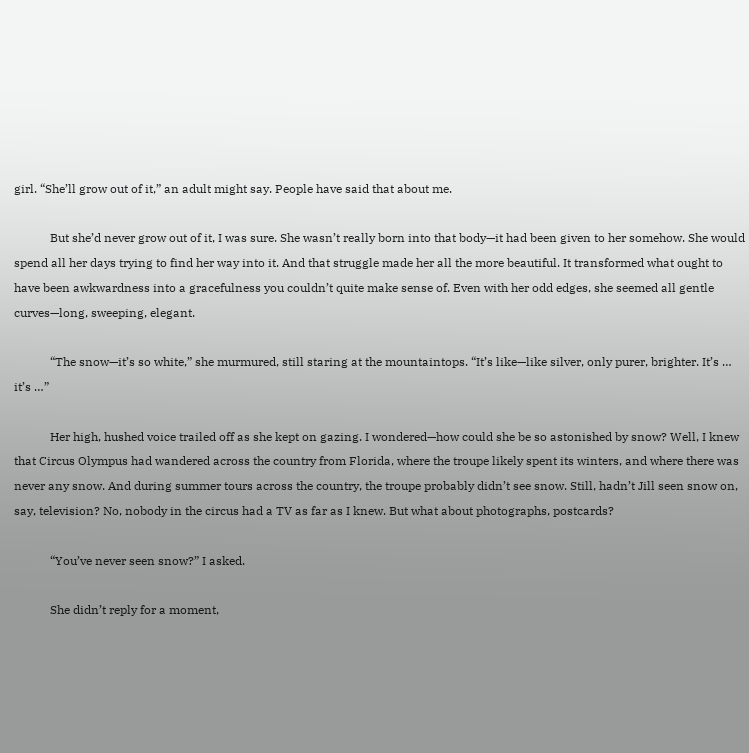girl. “She’ll grow out of it,” an adult might say. People have said that about me.

            But she’d never grow out of it, I was sure. She wasn’t really born into that body—it had been given to her somehow. She would spend all her days trying to find her way into it. And that struggle made her all the more beautiful. It transformed what ought to have been awkwardness into a gracefulness you couldn’t quite make sense of. Even with her odd edges, she seemed all gentle curves—long, sweeping, elegant.

            “The snow—it’s so white,” she murmured, still staring at the mountaintops. “It’s like—like silver, only purer, brighter. It’s … it’s …”

            Her high, hushed voice trailed off as she kept on gazing. I wondered—how could she be so astonished by snow? Well, I knew that Circus Olympus had wandered across the country from Florida, where the troupe likely spent its winters, and where there was never any snow. And during summer tours across the country, the troupe probably didn’t see snow. Still, hadn’t Jill seen snow on, say, television? No, nobody in the circus had a TV as far as I knew. But what about photographs, postcards?

            “You’ve never seen snow?” I asked.

            She didn’t reply for a moment,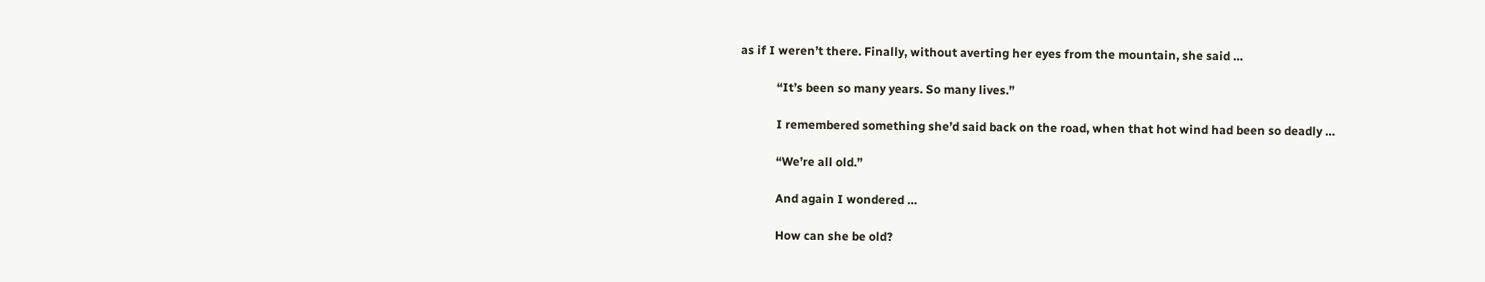as if I weren’t there. Finally, without averting her eyes from the mountain, she said …

            “It’s been so many years. So many lives.”

            I remembered something she’d said back on the road, when that hot wind had been so deadly …

            “We’re all old.”

            And again I wondered …

            How can she be old?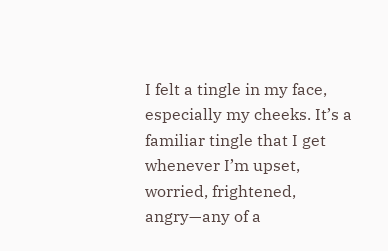I felt a tingle in my face, especially my cheeks. It’s a familiar tingle that I get whenever I’m upset, worried, frightened, angry—any of a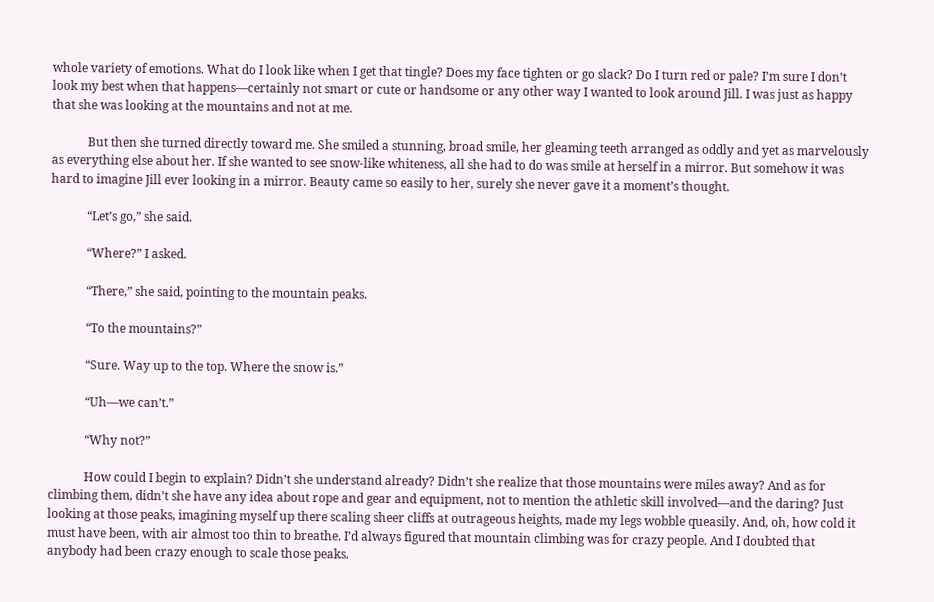whole variety of emotions. What do I look like when I get that tingle? Does my face tighten or go slack? Do I turn red or pale? I’m sure I don’t look my best when that happens—certainly not smart or cute or handsome or any other way I wanted to look around Jill. I was just as happy that she was looking at the mountains and not at me.

            But then she turned directly toward me. She smiled a stunning, broad smile, her gleaming teeth arranged as oddly and yet as marvelously as everything else about her. If she wanted to see snow-like whiteness, all she had to do was smile at herself in a mirror. But somehow it was hard to imagine Jill ever looking in a mirror. Beauty came so easily to her, surely she never gave it a moment’s thought.

            “Let’s go,” she said.

            “Where?” I asked.

            “There,” she said, pointing to the mountain peaks.

            “To the mountains?”

            “Sure. Way up to the top. Where the snow is.”

            “Uh—we can’t.”

            “Why not?”

            How could I begin to explain? Didn’t she understand already? Didn’t she realize that those mountains were miles away? And as for climbing them, didn’t she have any idea about rope and gear and equipment, not to mention the athletic skill involved—and the daring? Just looking at those peaks, imagining myself up there scaling sheer cliffs at outrageous heights, made my legs wobble queasily. And, oh, how cold it must have been, with air almost too thin to breathe. I’d always figured that mountain climbing was for crazy people. And I doubted that anybody had been crazy enough to scale those peaks.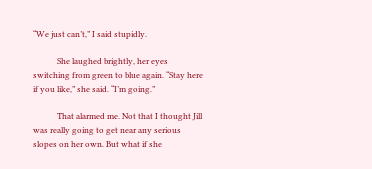“We just can’t,” I said stupidly.

            She laughed brightly, her eyes switching from green to blue again. “Stay here if you like,” she said. “I’m going.”

            That alarmed me. Not that I thought Jill was really going to get near any serious slopes on her own. But what if she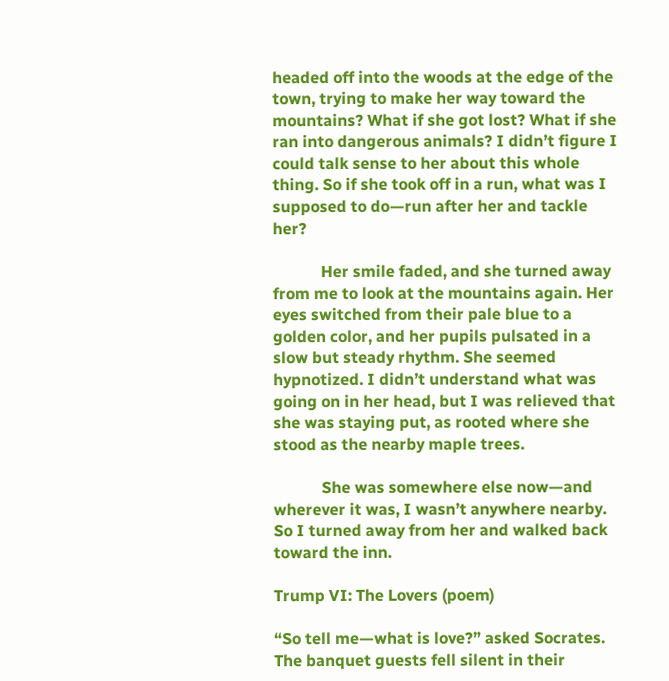headed off into the woods at the edge of the town, trying to make her way toward the mountains? What if she got lost? What if she ran into dangerous animals? I didn’t figure I could talk sense to her about this whole thing. So if she took off in a run, what was I supposed to do—run after her and tackle her?

            Her smile faded, and she turned away from me to look at the mountains again. Her eyes switched from their pale blue to a golden color, and her pupils pulsated in a slow but steady rhythm. She seemed hypnotized. I didn’t understand what was going on in her head, but I was relieved that she was staying put, as rooted where she stood as the nearby maple trees.

            She was somewhere else now—and wherever it was, I wasn’t anywhere nearby. So I turned away from her and walked back toward the inn.

Trump VI: The Lovers (poem)

“So tell me—what is love?” asked Socrates.
The banquet guests fell silent in their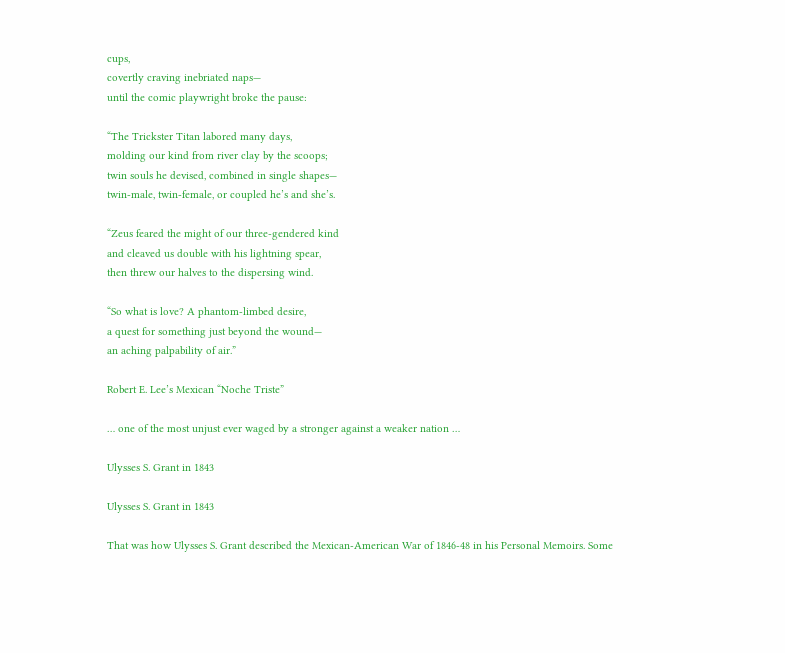cups,
covertly craving inebriated naps—
until the comic playwright broke the pause:

“The Trickster Titan labored many days,
molding our kind from river clay by the scoops;
twin souls he devised, combined in single shapes—
twin-male, twin-female, or coupled he’s and she’s.

“Zeus feared the might of our three-gendered kind
and cleaved us double with his lightning spear,
then threw our halves to the dispersing wind.

“So what is love? A phantom-limbed desire,
a quest for something just beyond the wound—
an aching palpability of air.”

Robert E. Lee’s Mexican “Noche Triste”

… one of the most unjust ever waged by a stronger against a weaker nation …

Ulysses S. Grant in 1843

Ulysses S. Grant in 1843

That was how Ulysses S. Grant described the Mexican-American War of 1846-48 in his Personal Memoirs. Some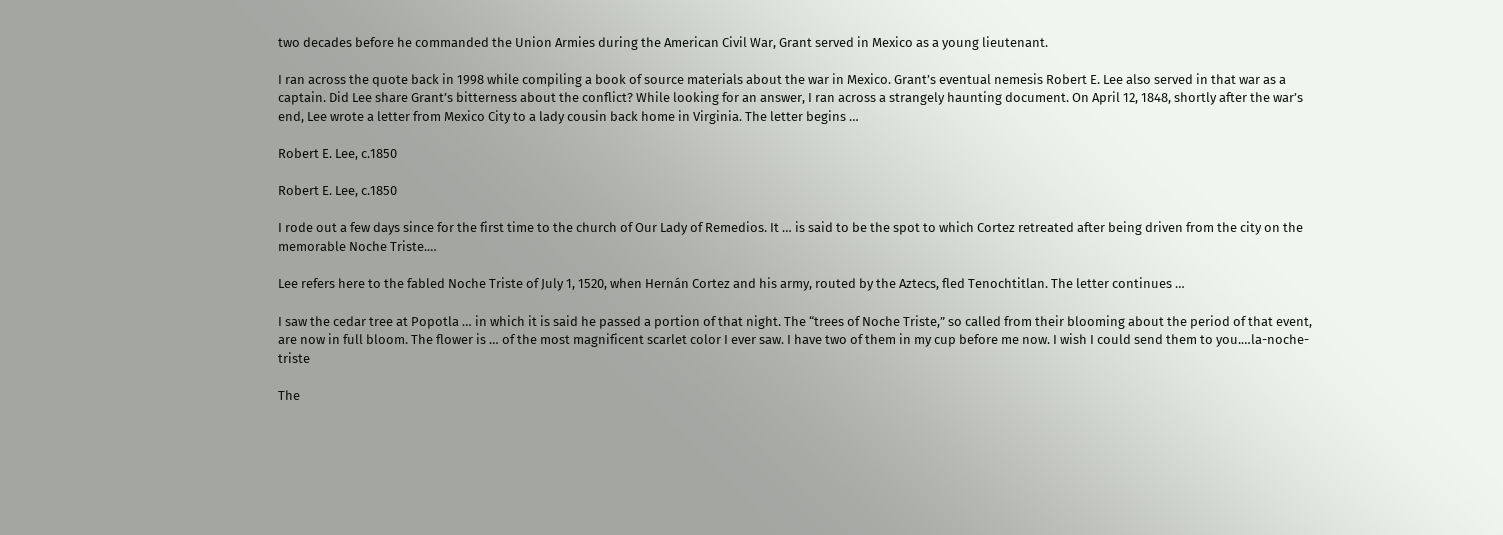two decades before he commanded the Union Armies during the American Civil War, Grant served in Mexico as a young lieutenant.

I ran across the quote back in 1998 while compiling a book of source materials about the war in Mexico. Grant’s eventual nemesis Robert E. Lee also served in that war as a captain. Did Lee share Grant’s bitterness about the conflict? While looking for an answer, I ran across a strangely haunting document. On April 12, 1848, shortly after the war’s end, Lee wrote a letter from Mexico City to a lady cousin back home in Virginia. The letter begins …

Robert E. Lee, c.1850

Robert E. Lee, c.1850

I rode out a few days since for the first time to the church of Our Lady of Remedios. It … is said to be the spot to which Cortez retreated after being driven from the city on the memorable Noche Triste.…

Lee refers here to the fabled Noche Triste of July 1, 1520, when Hernán Cortez and his army, routed by the Aztecs, fled Tenochtitlan. The letter continues …

I saw the cedar tree at Popotla … in which it is said he passed a portion of that night. The “trees of Noche Triste,” so called from their blooming about the period of that event, are now in full bloom. The flower is … of the most magnificent scarlet color I ever saw. I have two of them in my cup before me now. I wish I could send them to you.…la-noche-triste

The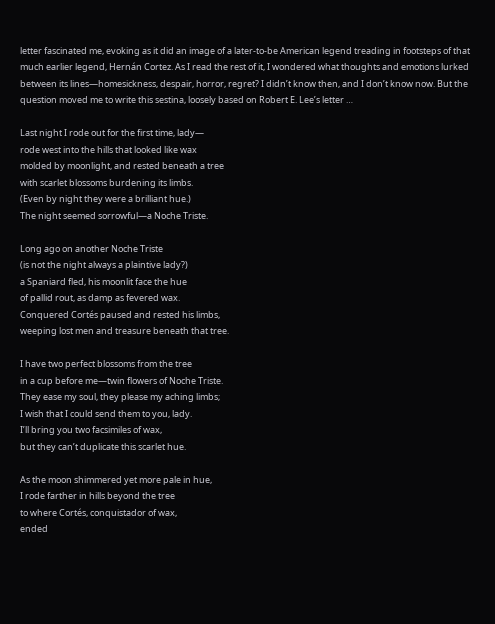letter fascinated me, evoking as it did an image of a later-to-be American legend treading in footsteps of that much earlier legend, Hernán Cortez. As I read the rest of it, I wondered what thoughts and emotions lurked between its lines—homesickness, despair, horror, regret? I didn’t know then, and I don’t know now. But the question moved me to write this sestina, loosely based on Robert E. Lee’s letter …

Last night I rode out for the first time, lady—
rode west into the hills that looked like wax
molded by moonlight, and rested beneath a tree
with scarlet blossoms burdening its limbs.
(Even by night they were a brilliant hue.)
The night seemed sorrowful—a Noche Triste.

Long ago on another Noche Triste
(is not the night always a plaintive lady?)
a Spaniard fled, his moonlit face the hue
of pallid rout, as damp as fevered wax.
Conquered Cortés paused and rested his limbs,
weeping lost men and treasure beneath that tree.

I have two perfect blossoms from the tree
in a cup before me—twin flowers of Noche Triste.
They ease my soul, they please my aching limbs;
I wish that I could send them to you, lady.
I’ll bring you two facsimiles of wax,
but they can’t duplicate this scarlet hue.

As the moon shimmered yet more pale in hue,
I rode farther in hills beyond the tree
to where Cortés, conquistador of wax,
ended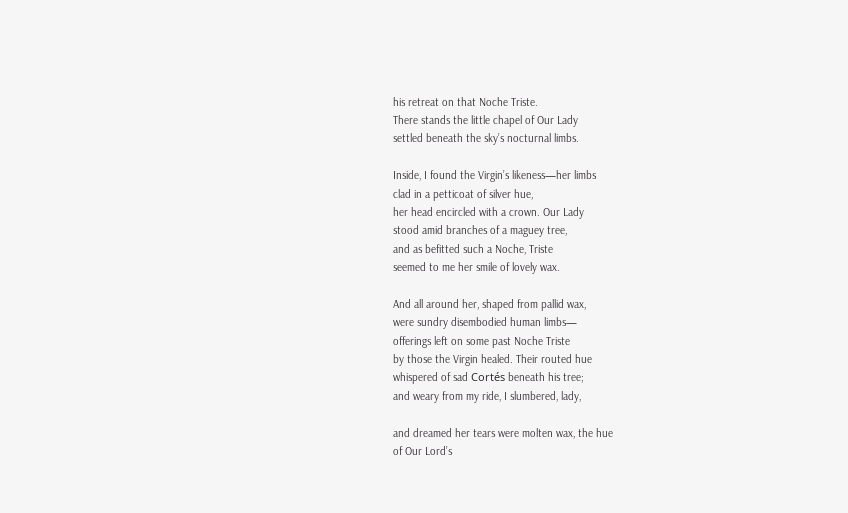his retreat on that Noche Triste.
There stands the little chapel of Our Lady
settled beneath the sky’s nocturnal limbs.

Inside, I found the Virgin’s likeness—her limbs
clad in a petticoat of silver hue,
her head encircled with a crown. Our Lady
stood amid branches of a maguey tree,
and as befitted such a Noche, Triste
seemed to me her smile of lovely wax.

And all around her, shaped from pallid wax,
were sundry disembodied human limbs—
offerings left on some past Noche Triste
by those the Virgin healed. Their routed hue
whispered of sad Cortés beneath his tree;
and weary from my ride, I slumbered, lady,

and dreamed her tears were molten wax, the hue
of Our Lord’s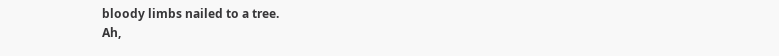bloody limbs nailed to a tree.
Ah,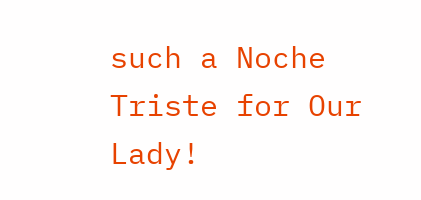such a Noche Triste for Our Lady!